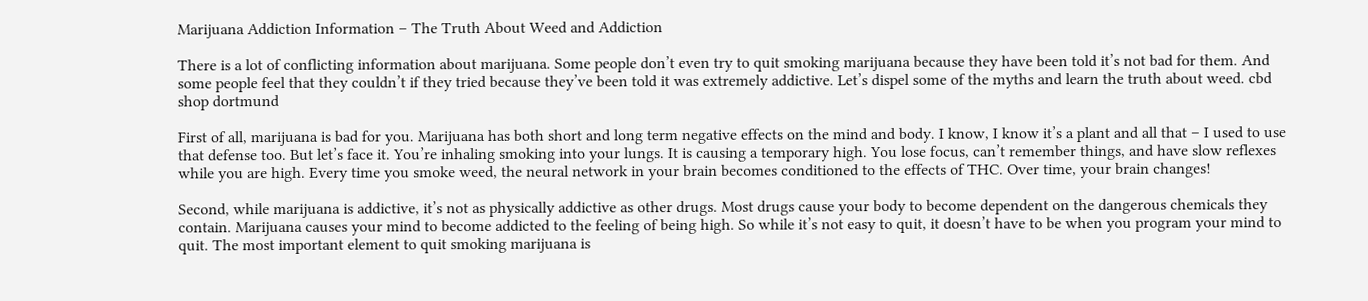Marijuana Addiction Information – The Truth About Weed and Addiction

There is a lot of conflicting information about marijuana. Some people don’t even try to quit smoking marijuana because they have been told it’s not bad for them. And some people feel that they couldn’t if they tried because they’ve been told it was extremely addictive. Let’s dispel some of the myths and learn the truth about weed. cbd shop dortmund

First of all, marijuana is bad for you. Marijuana has both short and long term negative effects on the mind and body. I know, I know it’s a plant and all that – I used to use that defense too. But let’s face it. You’re inhaling smoking into your lungs. It is causing a temporary high. You lose focus, can’t remember things, and have slow reflexes while you are high. Every time you smoke weed, the neural network in your brain becomes conditioned to the effects of THC. Over time, your brain changes!

Second, while marijuana is addictive, it’s not as physically addictive as other drugs. Most drugs cause your body to become dependent on the dangerous chemicals they contain. Marijuana causes your mind to become addicted to the feeling of being high. So while it’s not easy to quit, it doesn’t have to be when you program your mind to quit. The most important element to quit smoking marijuana is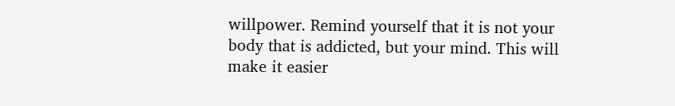willpower. Remind yourself that it is not your body that is addicted, but your mind. This will make it easier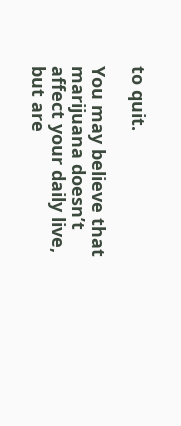to quit.

You may believe that marijuana doesn’t affect your daily live, but are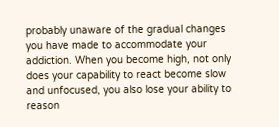probably unaware of the gradual changes you have made to accommodate your addiction. When you become high, not only does your capability to react become slow and unfocused, you also lose your ability to reason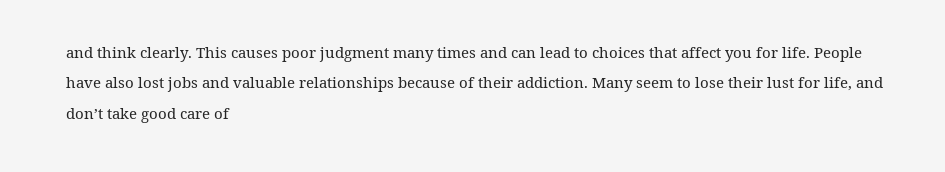and think clearly. This causes poor judgment many times and can lead to choices that affect you for life. People have also lost jobs and valuable relationships because of their addiction. Many seem to lose their lust for life, and don’t take good care of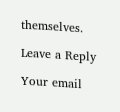themselves.

Leave a Reply

Your email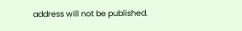address will not be published.